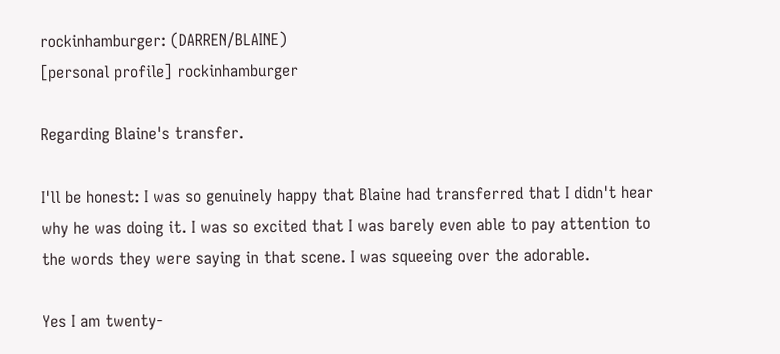rockinhamburger: (DARREN/BLAINE)
[personal profile] rockinhamburger

Regarding Blaine's transfer.

I'll be honest: I was so genuinely happy that Blaine had transferred that I didn't hear why he was doing it. I was so excited that I was barely even able to pay attention to the words they were saying in that scene. I was squeeing over the adorable.

Yes I am twenty-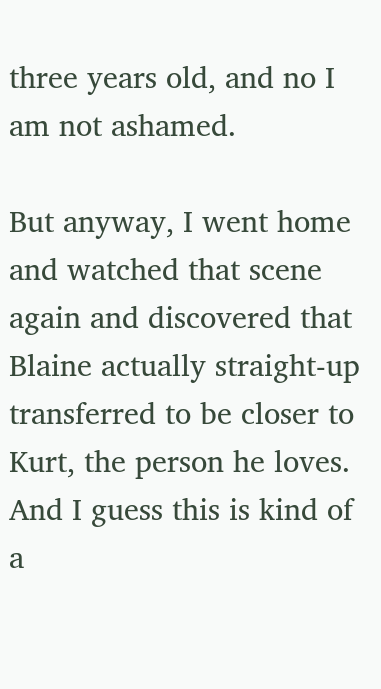three years old, and no I am not ashamed.

But anyway, I went home and watched that scene again and discovered that Blaine actually straight-up transferred to be closer to Kurt, the person he loves. And I guess this is kind of a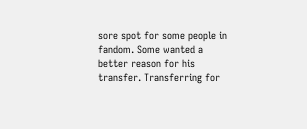sore spot for some people in fandom. Some wanted a better reason for his transfer. Transferring for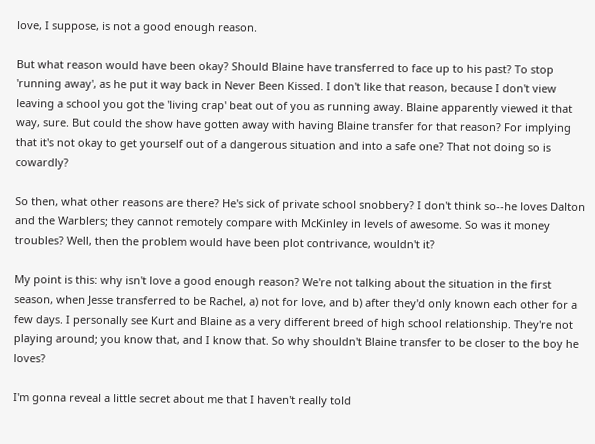love, I suppose, is not a good enough reason.

But what reason would have been okay? Should Blaine have transferred to face up to his past? To stop 'running away', as he put it way back in Never Been Kissed. I don't like that reason, because I don't view leaving a school you got the 'living crap' beat out of you as running away. Blaine apparently viewed it that way, sure. But could the show have gotten away with having Blaine transfer for that reason? For implying that it's not okay to get yourself out of a dangerous situation and into a safe one? That not doing so is cowardly?

So then, what other reasons are there? He's sick of private school snobbery? I don't think so--he loves Dalton and the Warblers; they cannot remotely compare with McKinley in levels of awesome. So was it money troubles? Well, then the problem would have been plot contrivance, wouldn't it?

My point is this: why isn't love a good enough reason? We're not talking about the situation in the first season, when Jesse transferred to be Rachel, a) not for love, and b) after they'd only known each other for a few days. I personally see Kurt and Blaine as a very different breed of high school relationship. They're not playing around; you know that, and I know that. So why shouldn't Blaine transfer to be closer to the boy he loves?

I'm gonna reveal a little secret about me that I haven't really told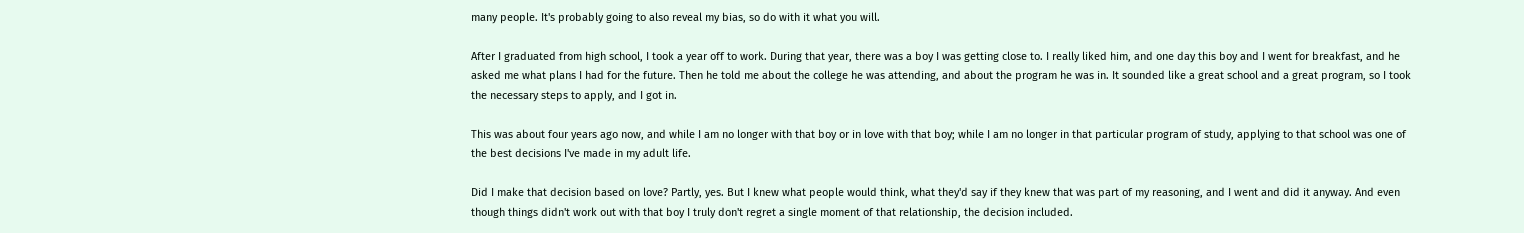many people. It's probably going to also reveal my bias, so do with it what you will.

After I graduated from high school, I took a year off to work. During that year, there was a boy I was getting close to. I really liked him, and one day this boy and I went for breakfast, and he asked me what plans I had for the future. Then he told me about the college he was attending, and about the program he was in. It sounded like a great school and a great program, so I took the necessary steps to apply, and I got in.

This was about four years ago now, and while I am no longer with that boy or in love with that boy; while I am no longer in that particular program of study, applying to that school was one of the best decisions I've made in my adult life.

Did I make that decision based on love? Partly, yes. But I knew what people would think, what they'd say if they knew that was part of my reasoning, and I went and did it anyway. And even though things didn't work out with that boy I truly don't regret a single moment of that relationship, the decision included.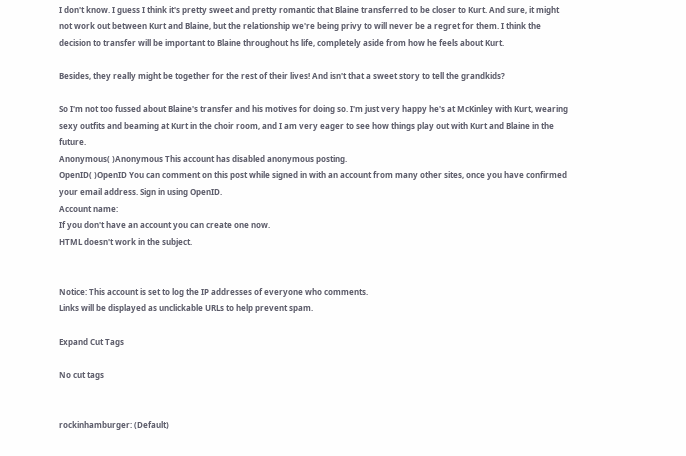I don't know. I guess I think it's pretty sweet and pretty romantic that Blaine transferred to be closer to Kurt. And sure, it might not work out between Kurt and Blaine, but the relationship we're being privy to will never be a regret for them. I think the decision to transfer will be important to Blaine throughout hs life, completely aside from how he feels about Kurt.

Besides, they really might be together for the rest of their lives! And isn't that a sweet story to tell the grandkids?

So I'm not too fussed about Blaine's transfer and his motives for doing so. I'm just very happy he's at McKinley with Kurt, wearing sexy outfits and beaming at Kurt in the choir room, and I am very eager to see how things play out with Kurt and Blaine in the future.
Anonymous( )Anonymous This account has disabled anonymous posting.
OpenID( )OpenID You can comment on this post while signed in with an account from many other sites, once you have confirmed your email address. Sign in using OpenID.
Account name:
If you don't have an account you can create one now.
HTML doesn't work in the subject.


Notice: This account is set to log the IP addresses of everyone who comments.
Links will be displayed as unclickable URLs to help prevent spam.

Expand Cut Tags

No cut tags


rockinhamburger: (Default)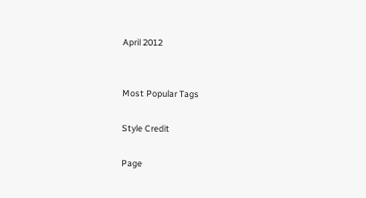April 2012


Most Popular Tags

Style Credit

Page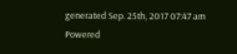generated Sep. 25th, 2017 07:47 am
Powered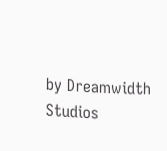by Dreamwidth Studios